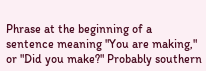Phrase at the beginning of a sentence meaning "You are making," or "Did you make?" Probably southern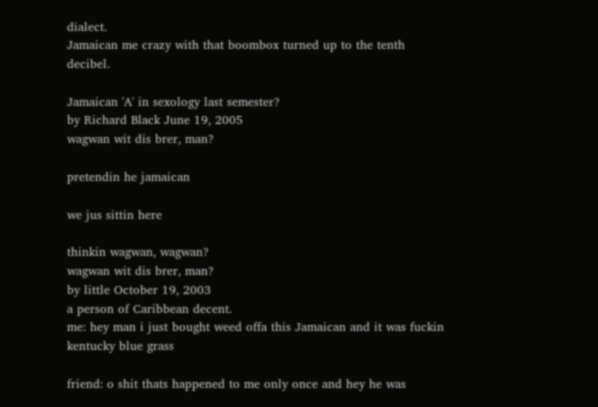dialect.
Jamaican me crazy with that boombox turned up to the tenth decibel.

Jamaican 'A' in sexology last semester?
by Richard Black June 19, 2005
wagwan wit dis brer, man?

pretendin he jamaican

we jus sittin here

thinkin wagwan, wagwan?
wagwan wit dis brer, man?
by little October 19, 2003
a person of Caribbean decent.
me: hey man i just bought weed offa this Jamaican and it was fuckin kentucky blue grass

friend: o shit thats happened to me only once and hey he was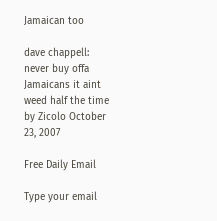Jamaican too

dave chappell: never buy offa Jamaicans it aint weed half the time
by Zicolo October 23, 2007

Free Daily Email

Type your email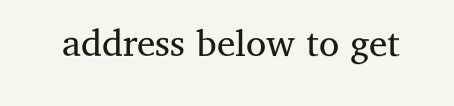address below to get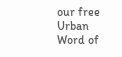our free Urban Word of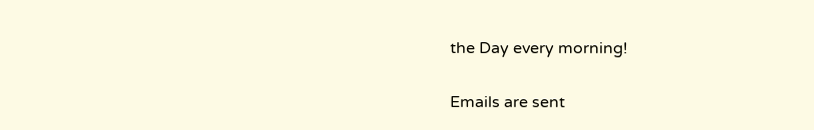the Day every morning!

Emails are sent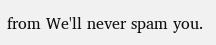from We'll never spam you.